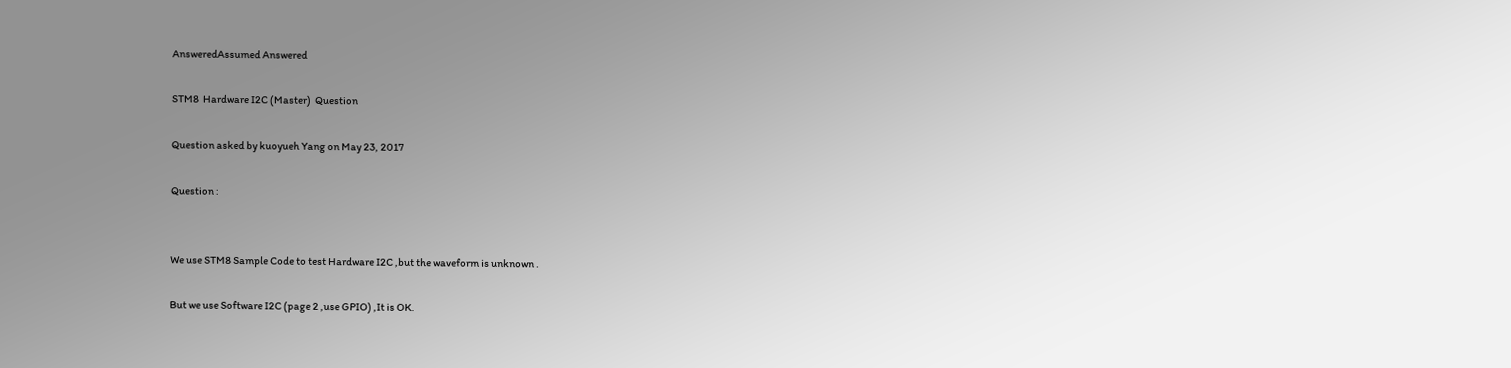AnsweredAssumed Answered

STM8  Hardware I2C (Master)  Question

Question asked by kuoyueh Yang on May 23, 2017

Question :


We use STM8 Sample Code to test Hardware I2C ,but the waveform is unknown .

But we use Software I2C (page 2 ,use GPIO) ,It is OK.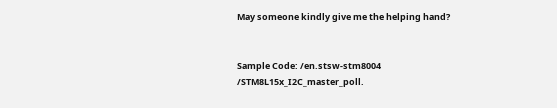May someone kindly give me the helping hand?


Sample Code: /en.stsw-stm8004 /STM8L15x_I2C_master_poll.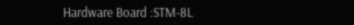Hardware Board :STM-8L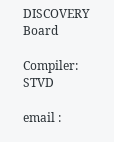DISCOVERY Board

Compiler: STVD

email :